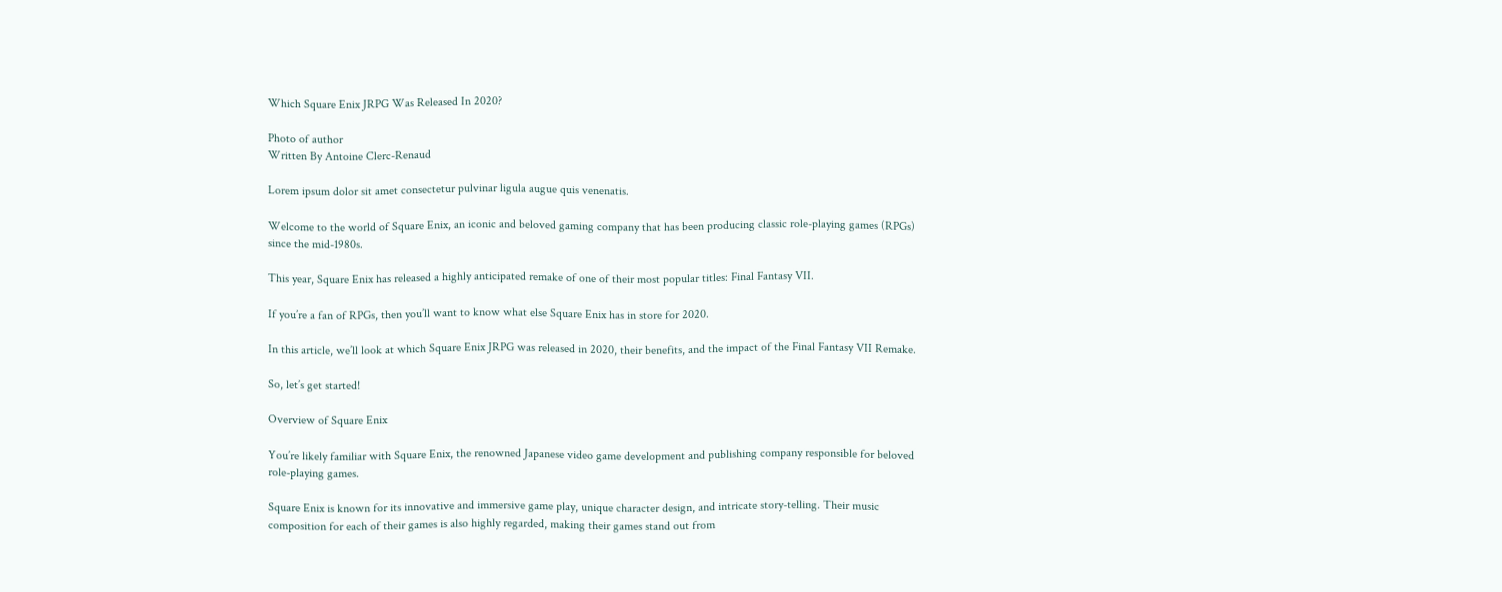Which Square Enix JRPG Was Released In 2020?

Photo of author
Written By Antoine Clerc-Renaud

Lorem ipsum dolor sit amet consectetur pulvinar ligula augue quis venenatis.

Welcome to the world of Square Enix, an iconic and beloved gaming company that has been producing classic role-playing games (RPGs) since the mid-1980s.

This year, Square Enix has released a highly anticipated remake of one of their most popular titles: Final Fantasy VII.

If you’re a fan of RPGs, then you’ll want to know what else Square Enix has in store for 2020.

In this article, we’ll look at which Square Enix JRPG was released in 2020, their benefits, and the impact of the Final Fantasy VII Remake.

So, let’s get started!

Overview of Square Enix

You’re likely familiar with Square Enix, the renowned Japanese video game development and publishing company responsible for beloved role-playing games.

Square Enix is known for its innovative and immersive game play, unique character design, and intricate story-telling. Their music composition for each of their games is also highly regarded, making their games stand out from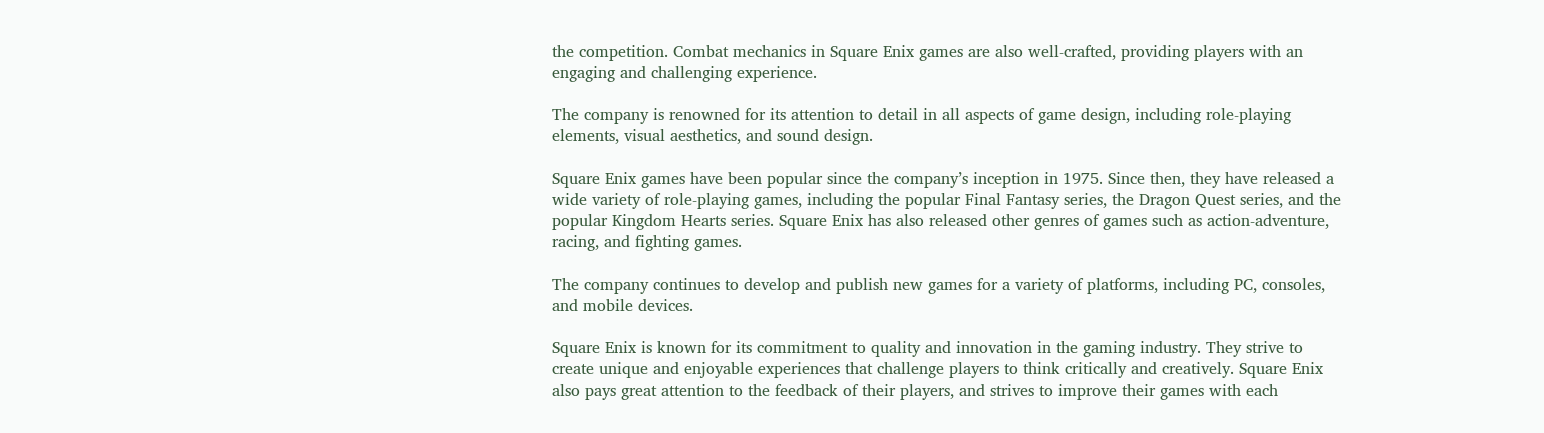the competition. Combat mechanics in Square Enix games are also well-crafted, providing players with an engaging and challenging experience.

The company is renowned for its attention to detail in all aspects of game design, including role-playing elements, visual aesthetics, and sound design.

Square Enix games have been popular since the company’s inception in 1975. Since then, they have released a wide variety of role-playing games, including the popular Final Fantasy series, the Dragon Quest series, and the popular Kingdom Hearts series. Square Enix has also released other genres of games such as action-adventure, racing, and fighting games.

The company continues to develop and publish new games for a variety of platforms, including PC, consoles, and mobile devices.

Square Enix is known for its commitment to quality and innovation in the gaming industry. They strive to create unique and enjoyable experiences that challenge players to think critically and creatively. Square Enix also pays great attention to the feedback of their players, and strives to improve their games with each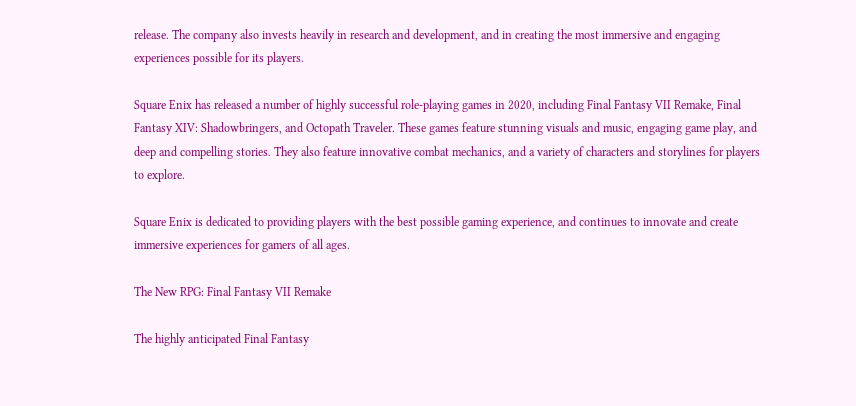release. The company also invests heavily in research and development, and in creating the most immersive and engaging experiences possible for its players.

Square Enix has released a number of highly successful role-playing games in 2020, including Final Fantasy VII Remake, Final Fantasy XIV: Shadowbringers, and Octopath Traveler. These games feature stunning visuals and music, engaging game play, and deep and compelling stories. They also feature innovative combat mechanics, and a variety of characters and storylines for players to explore.

Square Enix is dedicated to providing players with the best possible gaming experience, and continues to innovate and create immersive experiences for gamers of all ages.

The New RPG: Final Fantasy VII Remake

The highly anticipated Final Fantasy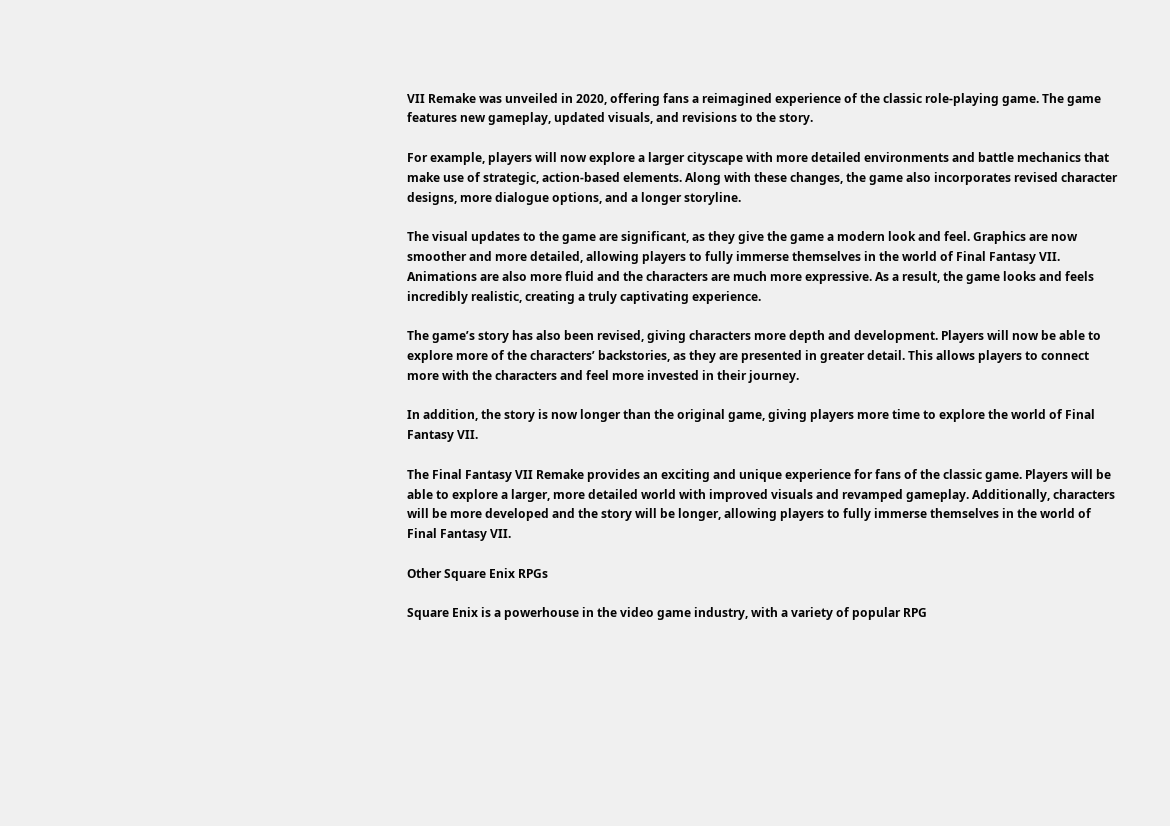VII Remake was unveiled in 2020, offering fans a reimagined experience of the classic role-playing game. The game features new gameplay, updated visuals, and revisions to the story.

For example, players will now explore a larger cityscape with more detailed environments and battle mechanics that make use of strategic, action-based elements. Along with these changes, the game also incorporates revised character designs, more dialogue options, and a longer storyline.

The visual updates to the game are significant, as they give the game a modern look and feel. Graphics are now smoother and more detailed, allowing players to fully immerse themselves in the world of Final Fantasy VII. Animations are also more fluid and the characters are much more expressive. As a result, the game looks and feels incredibly realistic, creating a truly captivating experience.

The game’s story has also been revised, giving characters more depth and development. Players will now be able to explore more of the characters’ backstories, as they are presented in greater detail. This allows players to connect more with the characters and feel more invested in their journey.

In addition, the story is now longer than the original game, giving players more time to explore the world of Final Fantasy VII.

The Final Fantasy VII Remake provides an exciting and unique experience for fans of the classic game. Players will be able to explore a larger, more detailed world with improved visuals and revamped gameplay. Additionally, characters will be more developed and the story will be longer, allowing players to fully immerse themselves in the world of Final Fantasy VII.

Other Square Enix RPGs

Square Enix is a powerhouse in the video game industry, with a variety of popular RPG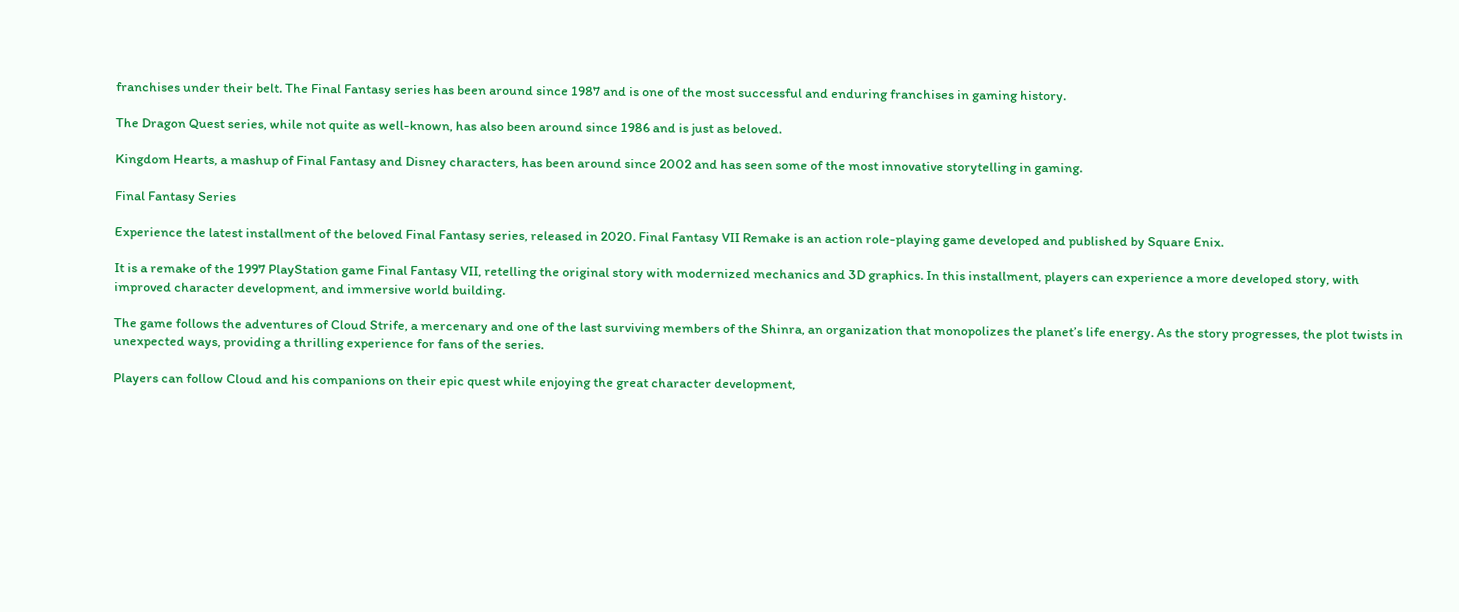franchises under their belt. The Final Fantasy series has been around since 1987 and is one of the most successful and enduring franchises in gaming history.

The Dragon Quest series, while not quite as well-known, has also been around since 1986 and is just as beloved.

Kingdom Hearts, a mashup of Final Fantasy and Disney characters, has been around since 2002 and has seen some of the most innovative storytelling in gaming.

Final Fantasy Series

Experience the latest installment of the beloved Final Fantasy series, released in 2020. Final Fantasy VII Remake is an action role-playing game developed and published by Square Enix.

It is a remake of the 1997 PlayStation game Final Fantasy VII, retelling the original story with modernized mechanics and 3D graphics. In this installment, players can experience a more developed story, with improved character development, and immersive world building.

The game follows the adventures of Cloud Strife, a mercenary and one of the last surviving members of the Shinra, an organization that monopolizes the planet’s life energy. As the story progresses, the plot twists in unexpected ways, providing a thrilling experience for fans of the series.

Players can follow Cloud and his companions on their epic quest while enjoying the great character development,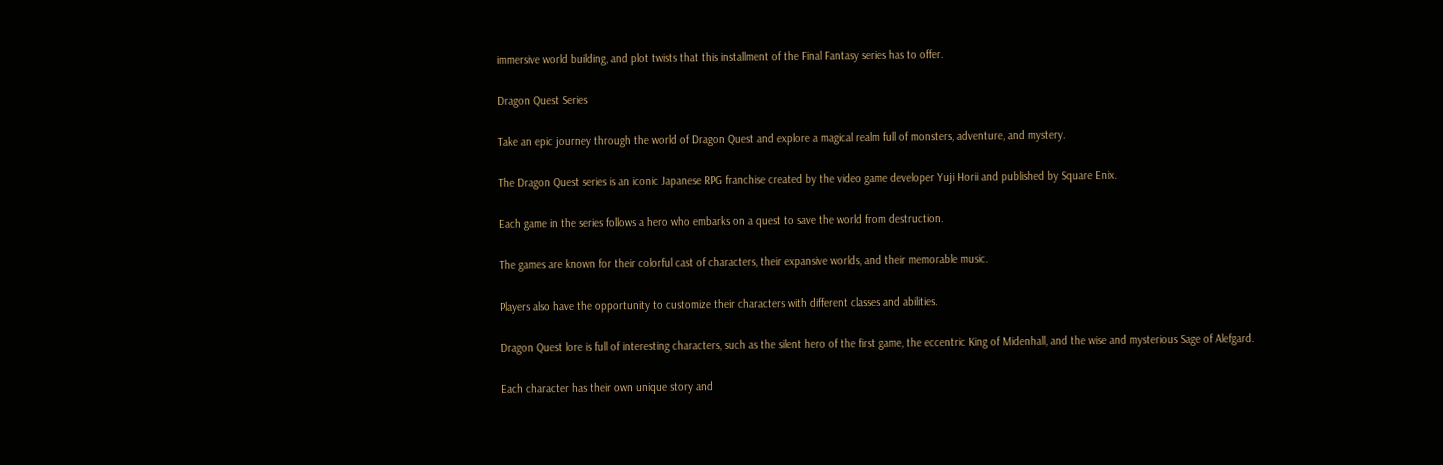immersive world building, and plot twists that this installment of the Final Fantasy series has to offer.

Dragon Quest Series

Take an epic journey through the world of Dragon Quest and explore a magical realm full of monsters, adventure, and mystery.

The Dragon Quest series is an iconic Japanese RPG franchise created by the video game developer Yuji Horii and published by Square Enix.

Each game in the series follows a hero who embarks on a quest to save the world from destruction.

The games are known for their colorful cast of characters, their expansive worlds, and their memorable music.

Players also have the opportunity to customize their characters with different classes and abilities.

Dragon Quest lore is full of interesting characters, such as the silent hero of the first game, the eccentric King of Midenhall, and the wise and mysterious Sage of Alefgard.

Each character has their own unique story and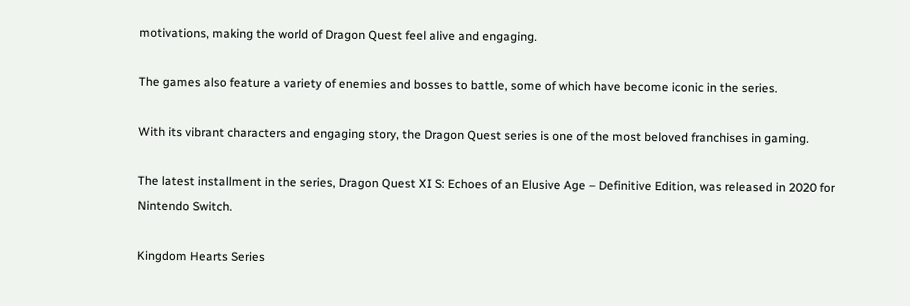motivations, making the world of Dragon Quest feel alive and engaging.

The games also feature a variety of enemies and bosses to battle, some of which have become iconic in the series.

With its vibrant characters and engaging story, the Dragon Quest series is one of the most beloved franchises in gaming.

The latest installment in the series, Dragon Quest XI S: Echoes of an Elusive Age – Definitive Edition, was released in 2020 for Nintendo Switch.

Kingdom Hearts Series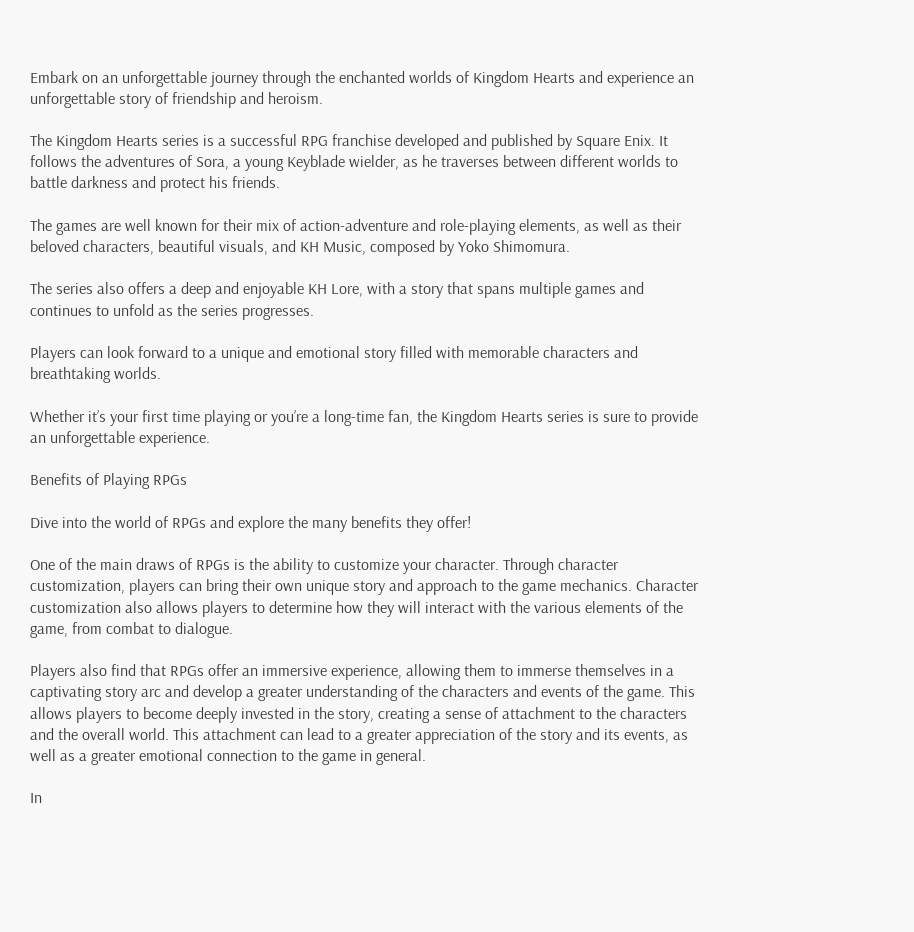Embark on an unforgettable journey through the enchanted worlds of Kingdom Hearts and experience an unforgettable story of friendship and heroism.

The Kingdom Hearts series is a successful RPG franchise developed and published by Square Enix. It follows the adventures of Sora, a young Keyblade wielder, as he traverses between different worlds to battle darkness and protect his friends.

The games are well known for their mix of action-adventure and role-playing elements, as well as their beloved characters, beautiful visuals, and KH Music, composed by Yoko Shimomura.

The series also offers a deep and enjoyable KH Lore, with a story that spans multiple games and continues to unfold as the series progresses.

Players can look forward to a unique and emotional story filled with memorable characters and breathtaking worlds.

Whether it’s your first time playing or you’re a long-time fan, the Kingdom Hearts series is sure to provide an unforgettable experience.

Benefits of Playing RPGs

Dive into the world of RPGs and explore the many benefits they offer!

One of the main draws of RPGs is the ability to customize your character. Through character customization, players can bring their own unique story and approach to the game mechanics. Character customization also allows players to determine how they will interact with the various elements of the game, from combat to dialogue.

Players also find that RPGs offer an immersive experience, allowing them to immerse themselves in a captivating story arc and develop a greater understanding of the characters and events of the game. This allows players to become deeply invested in the story, creating a sense of attachment to the characters and the overall world. This attachment can lead to a greater appreciation of the story and its events, as well as a greater emotional connection to the game in general.

In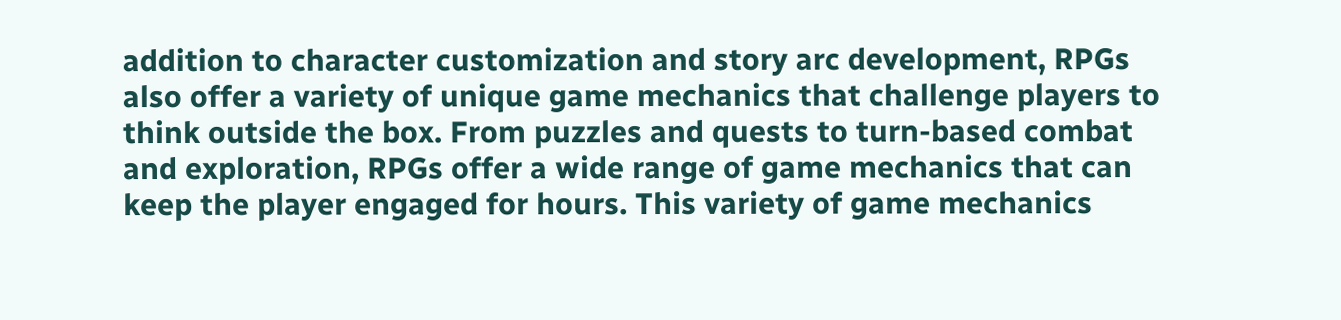addition to character customization and story arc development, RPGs also offer a variety of unique game mechanics that challenge players to think outside the box. From puzzles and quests to turn-based combat and exploration, RPGs offer a wide range of game mechanics that can keep the player engaged for hours. This variety of game mechanics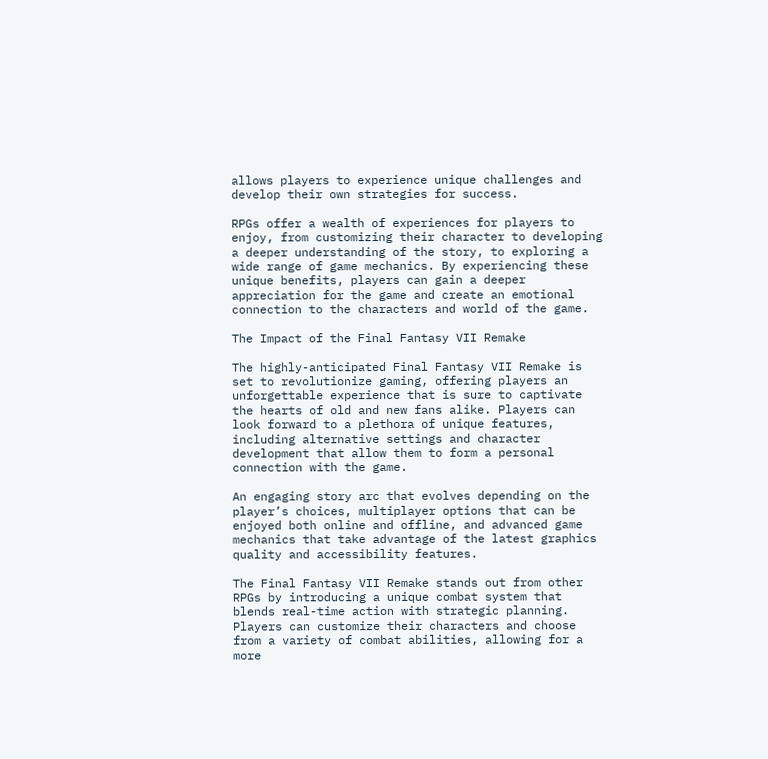allows players to experience unique challenges and develop their own strategies for success.

RPGs offer a wealth of experiences for players to enjoy, from customizing their character to developing a deeper understanding of the story, to exploring a wide range of game mechanics. By experiencing these unique benefits, players can gain a deeper appreciation for the game and create an emotional connection to the characters and world of the game.

The Impact of the Final Fantasy VII Remake

The highly-anticipated Final Fantasy VII Remake is set to revolutionize gaming, offering players an unforgettable experience that is sure to captivate the hearts of old and new fans alike. Players can look forward to a plethora of unique features, including alternative settings and character development that allow them to form a personal connection with the game.

An engaging story arc that evolves depending on the player’s choices, multiplayer options that can be enjoyed both online and offline, and advanced game mechanics that take advantage of the latest graphics quality and accessibility features.

The Final Fantasy VII Remake stands out from other RPGs by introducing a unique combat system that blends real-time action with strategic planning. Players can customize their characters and choose from a variety of combat abilities, allowing for a more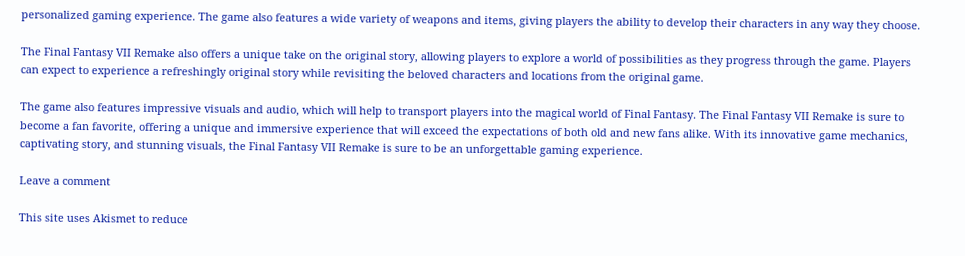personalized gaming experience. The game also features a wide variety of weapons and items, giving players the ability to develop their characters in any way they choose.

The Final Fantasy VII Remake also offers a unique take on the original story, allowing players to explore a world of possibilities as they progress through the game. Players can expect to experience a refreshingly original story while revisiting the beloved characters and locations from the original game.

The game also features impressive visuals and audio, which will help to transport players into the magical world of Final Fantasy. The Final Fantasy VII Remake is sure to become a fan favorite, offering a unique and immersive experience that will exceed the expectations of both old and new fans alike. With its innovative game mechanics, captivating story, and stunning visuals, the Final Fantasy VII Remake is sure to be an unforgettable gaming experience.

Leave a comment

This site uses Akismet to reduce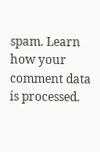spam. Learn how your comment data is processed.